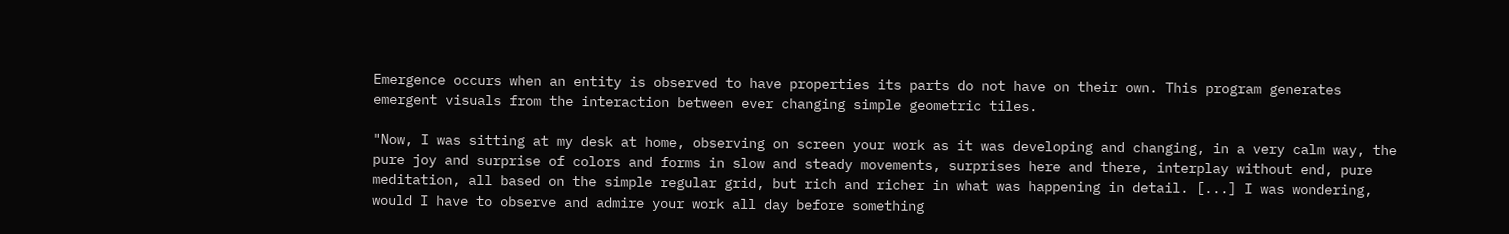Emergence occurs when an entity is observed to have properties its parts do not have on their own. This program generates emergent visuals from the interaction between ever changing simple geometric tiles.

"Now, I was sitting at my desk at home, observing on screen your work as it was developing and changing, in a very calm way, the pure joy and surprise of colors and forms in slow and steady movements, surprises here and there, interplay without end, pure meditation, all based on the simple regular grid, but rich and richer in what was happening in detail. [...] I was wondering, would I have to observe and admire your work all day before something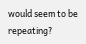would seem to be repeating?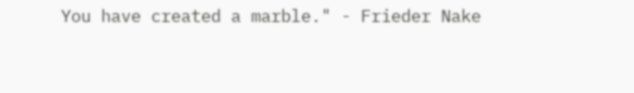You have created a marble." - Frieder Nake